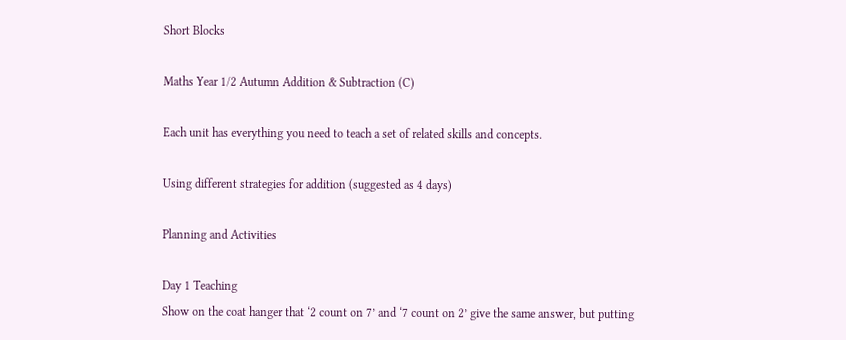Short Blocks

Maths Year 1/2 Autumn Addition & Subtraction (C)

Each unit has everything you need to teach a set of related skills and concepts.

Using different strategies for addition (suggested as 4 days)

Planning and Activities

Day 1 Teaching
Show on the coat hanger that ‘2 count on 7’ and ‘7 count on 2’ give the same answer, but putting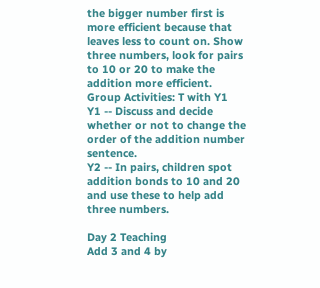the bigger number first is more efficient because that leaves less to count on. Show three numbers, look for pairs to 10 or 20 to make the addition more efficient.
Group Activities: T with Y1
Y1 -- Discuss and decide whether or not to change the order of the addition number sentence.
Y2 -- In pairs, children spot addition bonds to 10 and 20 and use these to help add three numbers.

Day 2 Teaching
Add 3 and 4 by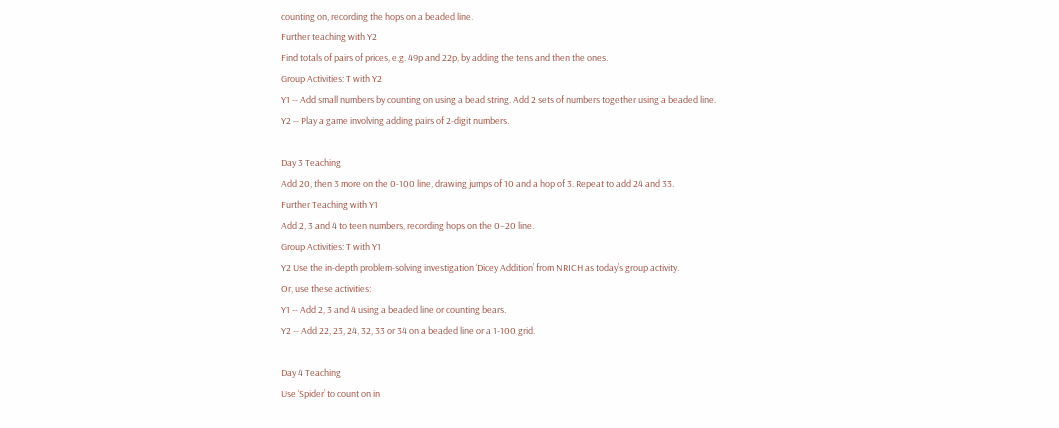counting on, recording the hops on a beaded line.
Further teaching with Y2
Find totals of pairs of prices, e.g. 49p and 22p, by adding the tens and then the ones.
Group Activities: T with Y2
Y1 -- Add small numbers by counting on using a bead string. Add 2 sets of numbers together using a beaded line.
Y2 -- Play a game involving adding pairs of 2-digit numbers.

Day 3 Teaching
Add 20, then 3 more on the 0-100 line, drawing jumps of 10 and a hop of 3. Repeat to add 24 and 33.
Further Teaching with Y1
Add 2, 3 and 4 to teen numbers, recording hops on the 0–20 line.
Group Activities: T with Y1
Y2 Use the in-depth problem-solving investigation ‘Dicey Addition’ from NRICH as today’s group activity.
Or, use these activities:
Y1 -- Add 2, 3 and 4 using a beaded line or counting bears.
Y2 -- Add 22, 23, 24, 32, 33 or 34 on a beaded line or a 1-100 grid.

Day 4 Teaching
Use ‘Spider’ to count on in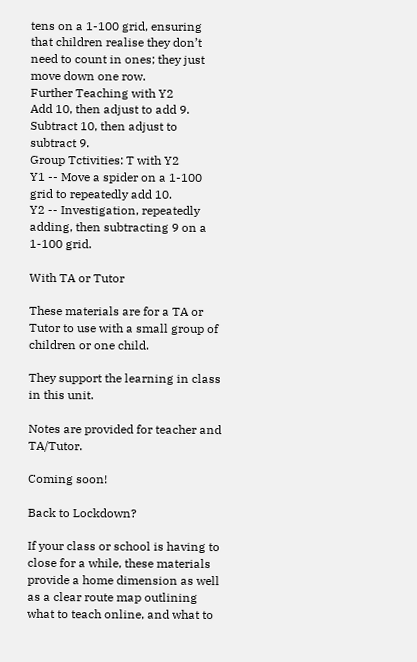tens on a 1-100 grid, ensuring that children realise they don’t need to count in ones; they just move down one row.
Further Teaching with Y2
Add 10, then adjust to add 9. Subtract 10, then adjust to subtract 9.
Group Tctivities: T with Y2
Y1 -- Move a spider on a 1-100 grid to repeatedly add 10.
Y2 -- Investigation, repeatedly adding, then subtracting 9 on a 1-100 grid.

With TA or Tutor

These materials are for a TA or Tutor to use with a small group of children or one child.

They support the learning in class in this unit.

Notes are provided for teacher and TA/Tutor.

Coming soon!

Back to Lockdown?

If your class or school is having to close for a while, these materials provide a home dimension as well as a clear route map outlining what to teach online, and what to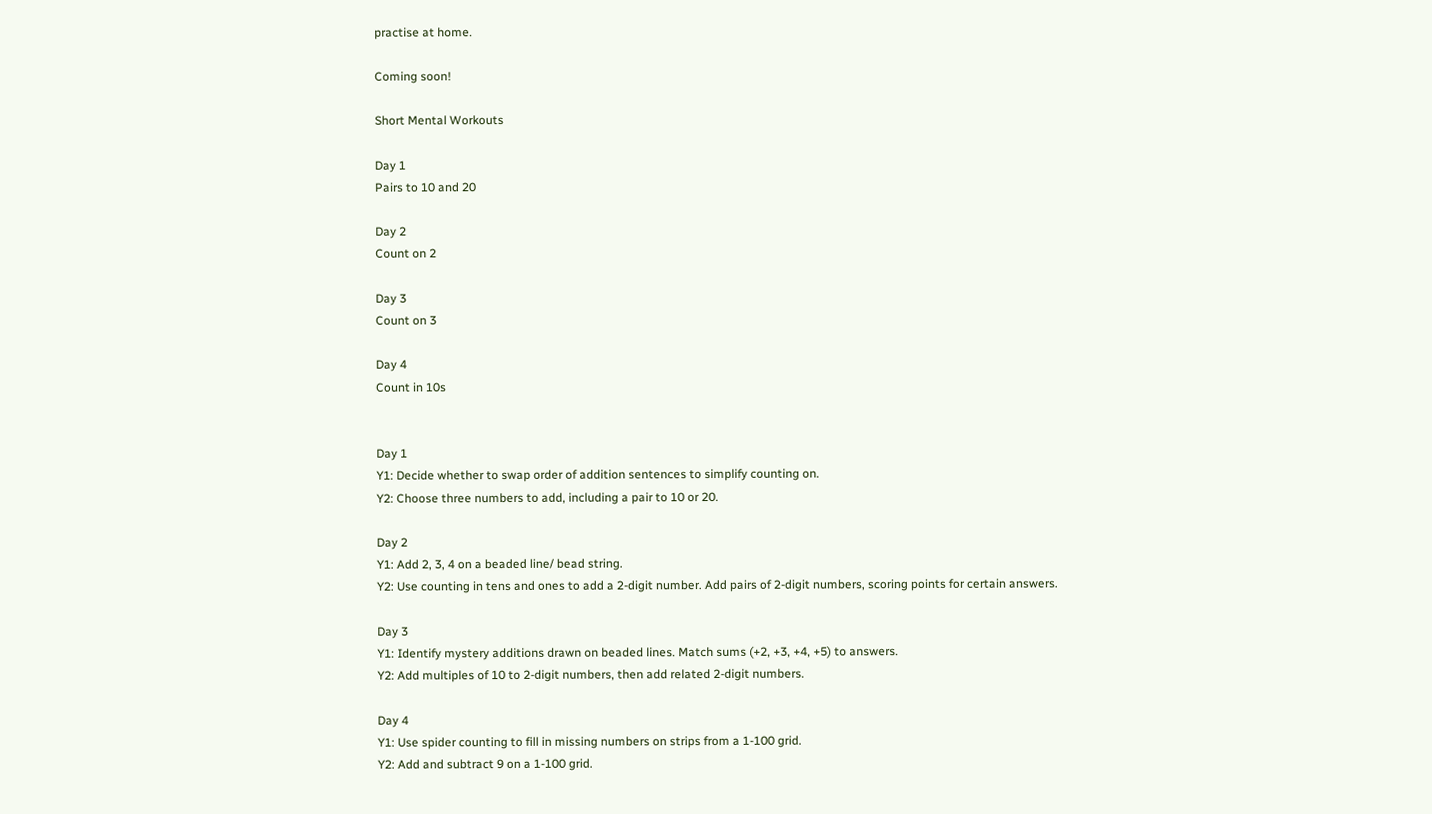practise at home.

Coming soon!

Short Mental Workouts

Day 1
Pairs to 10 and 20

Day 2
Count on 2

Day 3
Count on 3

Day 4
Count in 10s


Day 1
Y1: Decide whether to swap order of addition sentences to simplify counting on.
Y2: Choose three numbers to add, including a pair to 10 or 20.

Day 2
Y1: Add 2, 3, 4 on a beaded line/ bead string.
Y2: Use counting in tens and ones to add a 2-digit number. Add pairs of 2-digit numbers, scoring points for certain answers.

Day 3
Y1: Identify mystery additions drawn on beaded lines. Match sums (+2, +3, +4, +5) to answers.
Y2: Add multiples of 10 to 2-digit numbers, then add related 2-digit numbers.

Day 4
Y1: Use spider counting to fill in missing numbers on strips from a 1-100 grid.
Y2: Add and subtract 9 on a 1-100 grid.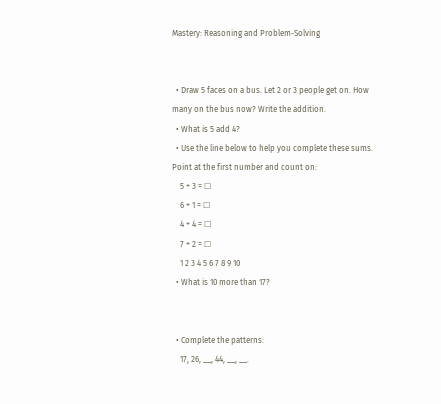Mastery: Reasoning and Problem-Solving


  • Draw 5 faces on a bus. Let 2 or 3 people get on. How many on the bus now? Write the addition.
  • What is 5 add 4?
  • Use the line below to help you complete these sums. Point at the first number and count on:
    5 + 3 = ☐
    6 + 1 = ☐
    4 + 4 = ☐
    7 + 2 = ☐
    1 2 3 4 5 6 7 8 9 10
  • What is 10 more than 17?


  • Complete the patterns:
    17, 26, __, 44, __, __.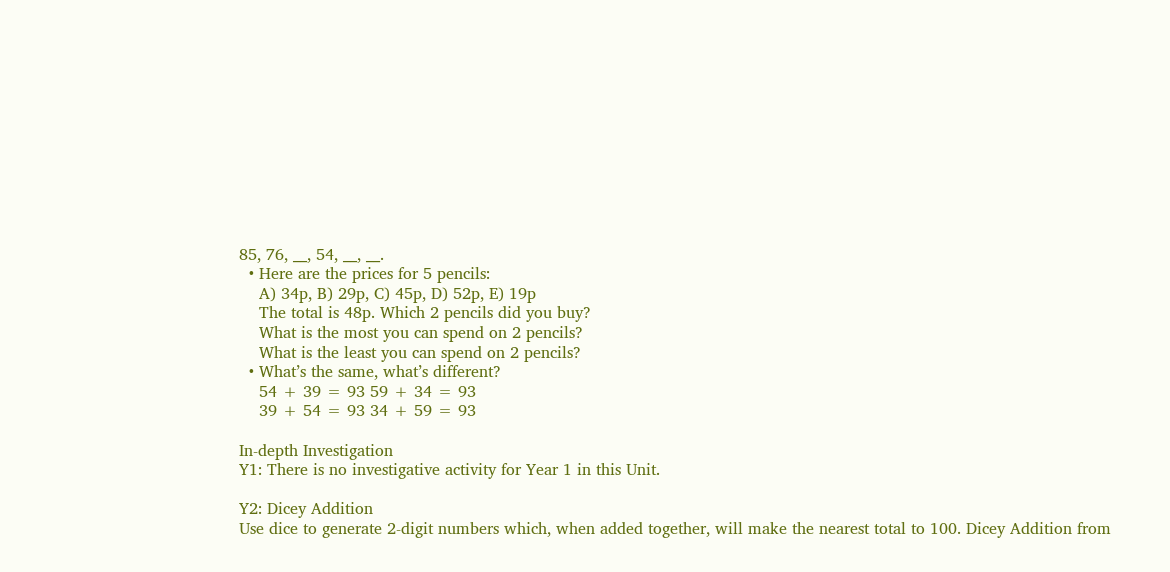85, 76, __, 54, __, __.
  • Here are the prices for 5 pencils:
    A) 34p, B) 29p, C) 45p, D) 52p, E) 19p
    The total is 48p. Which 2 pencils did you buy?
    What is the most you can spend on 2 pencils?
    What is the least you can spend on 2 pencils?
  • What’s the same, what’s different?
    54 + 39 = 93 59 + 34 = 93
    39 + 54 = 93 34 + 59 = 93

In-depth Investigation
Y1: There is no investigative activity for Year 1 in this Unit.

Y2: Dicey Addition
Use dice to generate 2-digit numbers which, when added together, will make the nearest total to 100. Dicey Addition from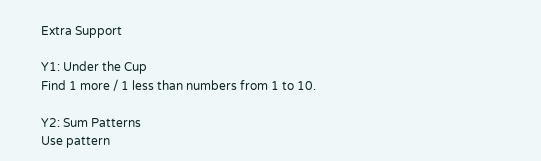Extra Support

Y1: Under the Cup
Find 1 more / 1 less than numbers from 1 to 10.

Y2: Sum Patterns
Use pattern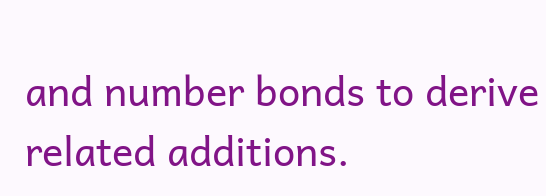and number bonds to derive related additions.